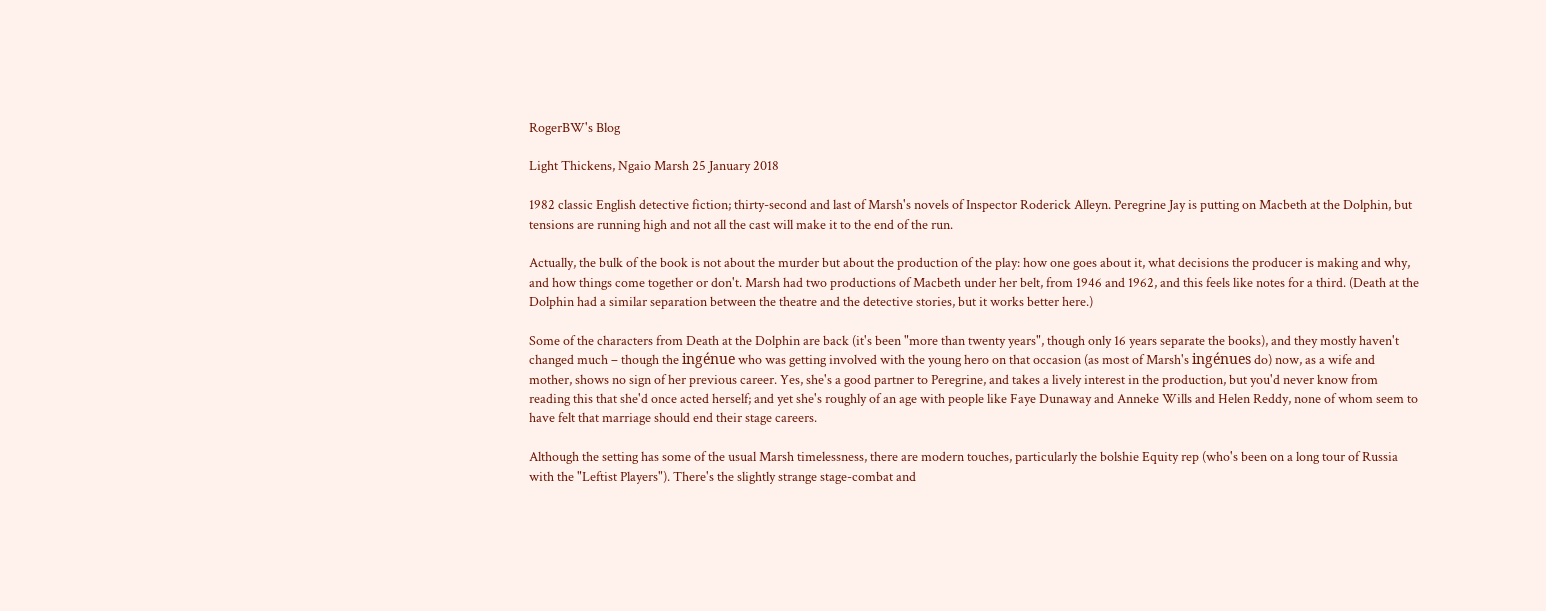RogerBW's Blog

Light Thickens, Ngaio Marsh 25 January 2018

1982 classic English detective fiction; thirty-second and last of Marsh's novels of Inspector Roderick Alleyn. Peregrine Jay is putting on Macbeth at the Dolphin, but tensions are running high and not all the cast will make it to the end of the run.

Actually, the bulk of the book is not about the murder but about the production of the play: how one goes about it, what decisions the producer is making and why, and how things come together or don't. Marsh had two productions of Macbeth under her belt, from 1946 and 1962, and this feels like notes for a third. (Death at the Dolphin had a similar separation between the theatre and the detective stories, but it works better here.)

Some of the characters from Death at the Dolphin are back (it's been "more than twenty years", though only 16 years separate the books), and they mostly haven't changed much – though the ingénue who was getting involved with the young hero on that occasion (as most of Marsh's ingénues do) now, as a wife and mother, shows no sign of her previous career. Yes, she's a good partner to Peregrine, and takes a lively interest in the production, but you'd never know from reading this that she'd once acted herself; and yet she's roughly of an age with people like Faye Dunaway and Anneke Wills and Helen Reddy, none of whom seem to have felt that marriage should end their stage careers.

Although the setting has some of the usual Marsh timelessness, there are modern touches, particularly the bolshie Equity rep (who's been on a long tour of Russia with the "Leftist Players"). There's the slightly strange stage-combat and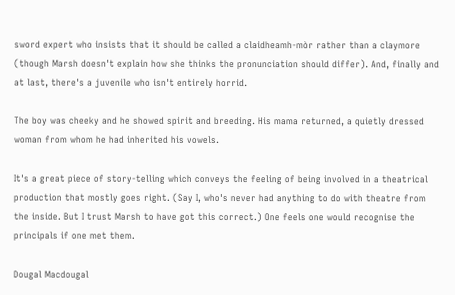sword expert who insists that it should be called a claidheamh-mòr rather than a claymore (though Marsh doesn't explain how she thinks the pronunciation should differ). And, finally and at last, there's a juvenile who isn't entirely horrid.

The boy was cheeky and he showed spirit and breeding. His mama returned, a quietly dressed woman from whom he had inherited his vowels.

It's a great piece of story-telling which conveys the feeling of being involved in a theatrical production that mostly goes right. (Say I, who's never had anything to do with theatre from the inside. But I trust Marsh to have got this correct.) One feels one would recognise the principals if one met them.

Dougal Macdougal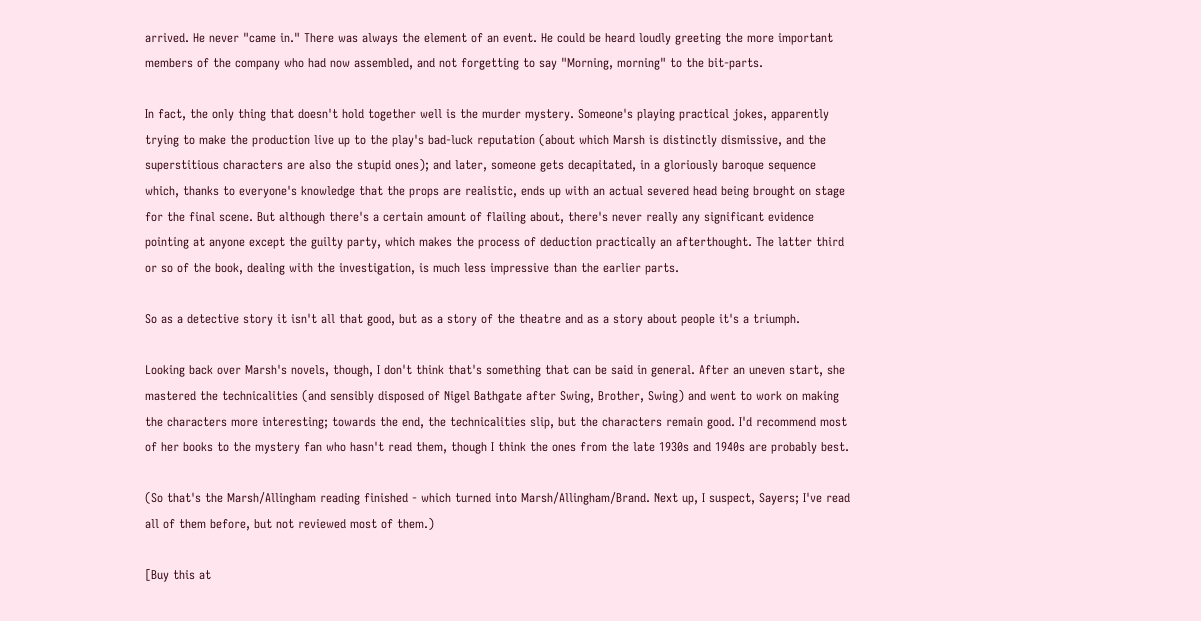arrived. He never "came in." There was always the element of an event. He could be heard loudly greeting the more important members of the company who had now assembled, and not forgetting to say "Morning, morning" to the bit-parts.

In fact, the only thing that doesn't hold together well is the murder mystery. Someone's playing practical jokes, apparently trying to make the production live up to the play's bad-luck reputation (about which Marsh is distinctly dismissive, and the superstitious characters are also the stupid ones); and later, someone gets decapitated, in a gloriously baroque sequence which, thanks to everyone's knowledge that the props are realistic, ends up with an actual severed head being brought on stage for the final scene. But although there's a certain amount of flailing about, there's never really any significant evidence pointing at anyone except the guilty party, which makes the process of deduction practically an afterthought. The latter third or so of the book, dealing with the investigation, is much less impressive than the earlier parts.

So as a detective story it isn't all that good, but as a story of the theatre and as a story about people it's a triumph.

Looking back over Marsh's novels, though, I don't think that's something that can be said in general. After an uneven start, she mastered the technicalities (and sensibly disposed of Nigel Bathgate after Swing, Brother, Swing) and went to work on making the characters more interesting; towards the end, the technicalities slip, but the characters remain good. I'd recommend most of her books to the mystery fan who hasn't read them, though I think the ones from the late 1930s and 1940s are probably best.

(So that's the Marsh/Allingham reading finished - which turned into Marsh/Allingham/Brand. Next up, I suspect, Sayers; I've read all of them before, but not reviewed most of them.)

[Buy this at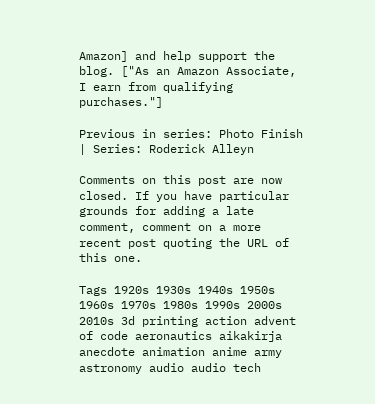Amazon] and help support the blog. ["As an Amazon Associate, I earn from qualifying purchases."]

Previous in series: Photo Finish | Series: Roderick Alleyn

Comments on this post are now closed. If you have particular grounds for adding a late comment, comment on a more recent post quoting the URL of this one.

Tags 1920s 1930s 1940s 1950s 1960s 1970s 1980s 1990s 2000s 2010s 3d printing action advent of code aeronautics aikakirja anecdote animation anime army astronomy audio audio tech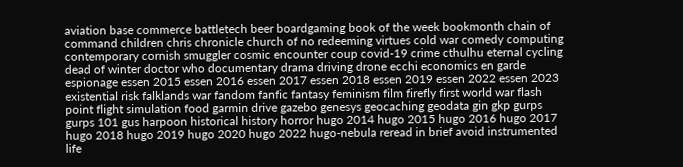aviation base commerce battletech beer boardgaming book of the week bookmonth chain of command children chris chronicle church of no redeeming virtues cold war comedy computing contemporary cornish smuggler cosmic encounter coup covid-19 crime cthulhu eternal cycling dead of winter doctor who documentary drama driving drone ecchi economics en garde espionage essen 2015 essen 2016 essen 2017 essen 2018 essen 2019 essen 2022 essen 2023 existential risk falklands war fandom fanfic fantasy feminism film firefly first world war flash point flight simulation food garmin drive gazebo genesys geocaching geodata gin gkp gurps gurps 101 gus harpoon historical history horror hugo 2014 hugo 2015 hugo 2016 hugo 2017 hugo 2018 hugo 2019 hugo 2020 hugo 2022 hugo-nebula reread in brief avoid instrumented life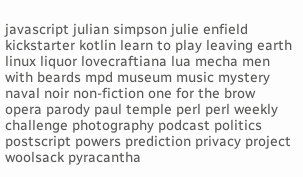javascript julian simpson julie enfield kickstarter kotlin learn to play leaving earth linux liquor lovecraftiana lua mecha men with beards mpd museum music mystery naval noir non-fiction one for the brow opera parody paul temple perl perl weekly challenge photography podcast politics postscript powers prediction privacy project woolsack pyracantha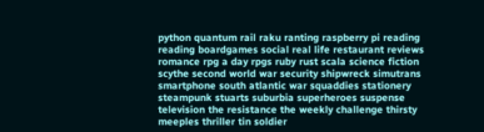python quantum rail raku ranting raspberry pi reading reading boardgames social real life restaurant reviews romance rpg a day rpgs ruby rust scala science fiction scythe second world war security shipwreck simutrans smartphone south atlantic war squaddies stationery steampunk stuarts suburbia superheroes suspense television the resistance the weekly challenge thirsty meeples thriller tin soldier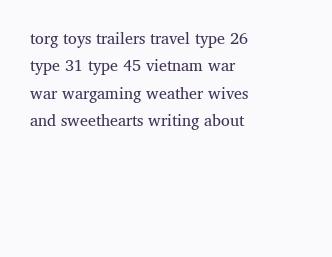torg toys trailers travel type 26 type 31 type 45 vietnam war war wargaming weather wives and sweethearts writing about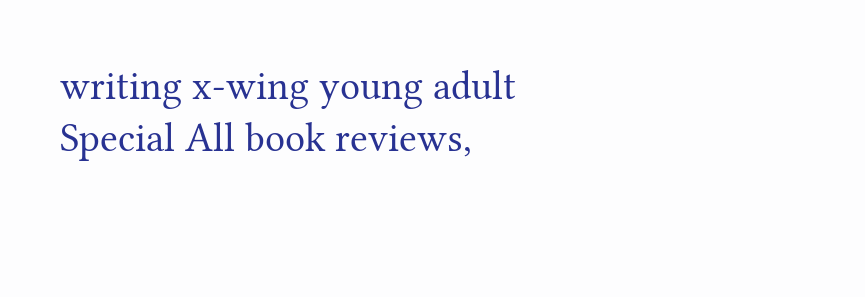writing x-wing young adult
Special All book reviews,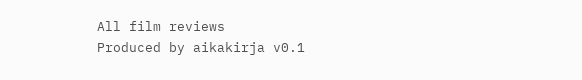All film reviews
Produced by aikakirja v0.1